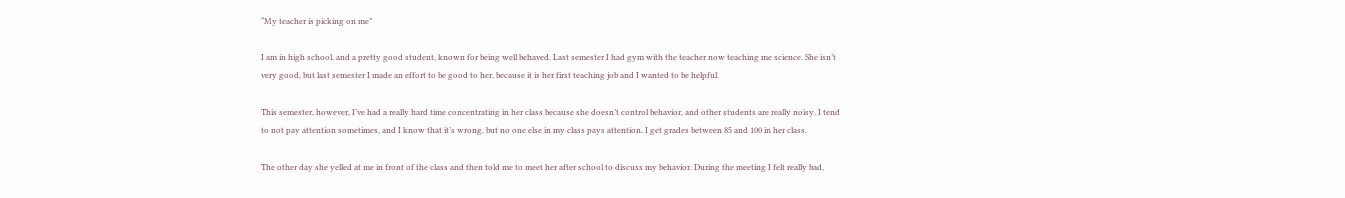“My teacher is picking on me”

I am in high school, and a pretty good student, known for being well behaved. Last semester I had gym with the teacher now teaching me science. She isn’t very good, but last semester I made an effort to be good to her, because it is her first teaching job and I wanted to be helpful.

This semester, however, I’ve had a really hard time concentrating in her class because she doesn’t control behavior, and other students are really noisy. I tend to not pay attention sometimes, and I know that it’s wrong, but no one else in my class pays attention. I get grades between 85 and 100 in her class.

The other day she yelled at me in front of the class and then told me to meet her after school to discuss my behavior. During the meeting I felt really bad,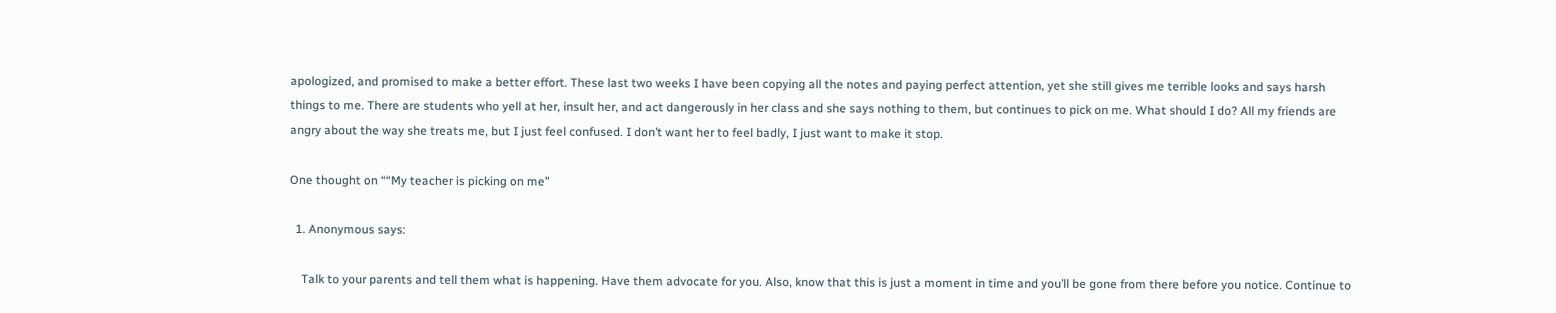apologized, and promised to make a better effort. These last two weeks I have been copying all the notes and paying perfect attention, yet she still gives me terrible looks and says harsh things to me. There are students who yell at her, insult her, and act dangerously in her class and she says nothing to them, but continues to pick on me. What should I do? All my friends are angry about the way she treats me, but I just feel confused. I don’t want her to feel badly, I just want to make it stop.

One thought on ““My teacher is picking on me”

  1. Anonymous says:

    Talk to your parents and tell them what is happening. Have them advocate for you. Also, know that this is just a moment in time and you’ll be gone from there before you notice. Continue to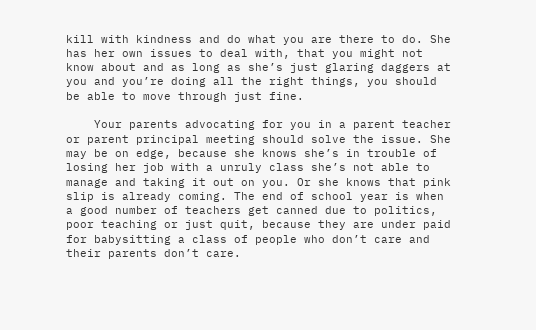kill with kindness and do what you are there to do. She has her own issues to deal with, that you might not know about and as long as she’s just glaring daggers at you and you’re doing all the right things, you should be able to move through just fine.

    Your parents advocating for you in a parent teacher or parent principal meeting should solve the issue. She may be on edge, because she knows she’s in trouble of losing her job with a unruly class she’s not able to manage and taking it out on you. Or she knows that pink slip is already coming. The end of school year is when a good number of teachers get canned due to politics, poor teaching or just quit, because they are under paid for babysitting a class of people who don’t care and their parents don’t care.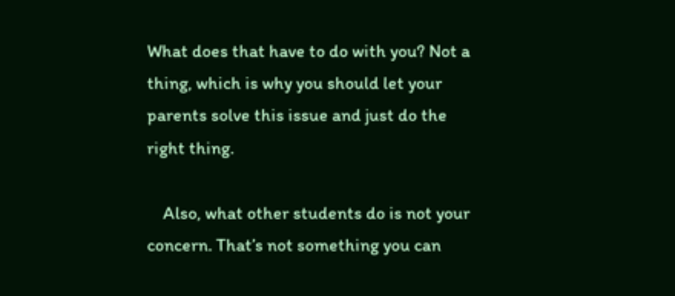What does that have to do with you? Not a thing, which is why you should let your parents solve this issue and just do the right thing.

    Also, what other students do is not your concern. That’s not something you can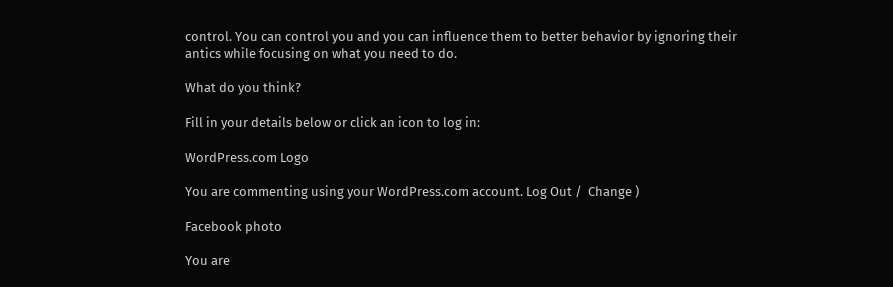control. You can control you and you can influence them to better behavior by ignoring their antics while focusing on what you need to do.

What do you think?

Fill in your details below or click an icon to log in:

WordPress.com Logo

You are commenting using your WordPress.com account. Log Out /  Change )

Facebook photo

You are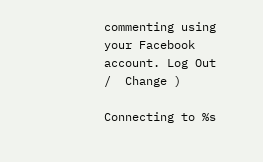commenting using your Facebook account. Log Out /  Change )

Connecting to %s